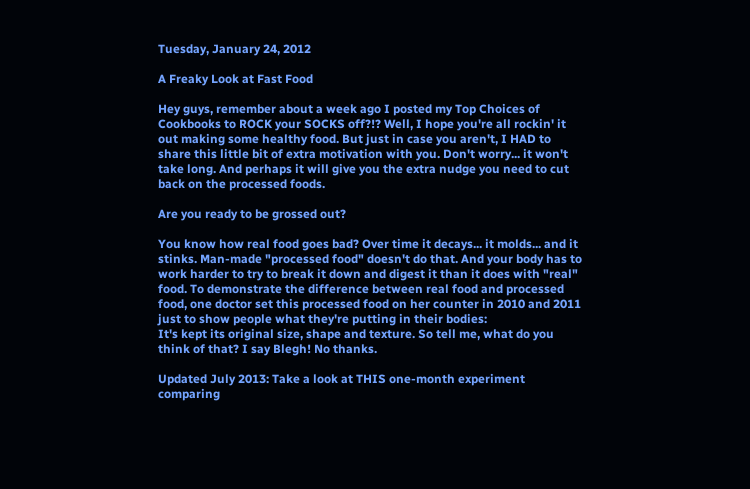Tuesday, January 24, 2012

A Freaky Look at Fast Food

Hey guys, remember about a week ago I posted my Top Choices of Cookbooks to ROCK your SOCKS off?!? Well, I hope you're all rockin' it out making some healthy food. But just in case you aren't, I HAD to share this little bit of extra motivation with you. Don't worry... it won't take long. And perhaps it will give you the extra nudge you need to cut back on the processed foods.

Are you ready to be grossed out?

You know how real food goes bad? Over time it decays... it molds... and it stinks. Man-made "processed food" doesn't do that. And your body has to work harder to try to break it down and digest it than it does with "real" food. To demonstrate the difference between real food and processed food, one doctor set this processed food on her counter in 2010 and 2011 just to show people what they're putting in their bodies:
It's kept its original size, shape and texture. So tell me, what do you think of that? I say Blegh! No thanks.

Updated July 2013: Take a look at THIS one-month experiment comparing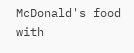McDonald's food with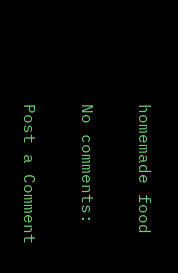homemade food

No comments:

Post a Comment